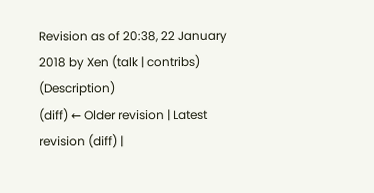Revision as of 20:38, 22 January 2018 by Xen (talk | contribs) (Description)
(diff) ← Older revision | Latest revision (diff) |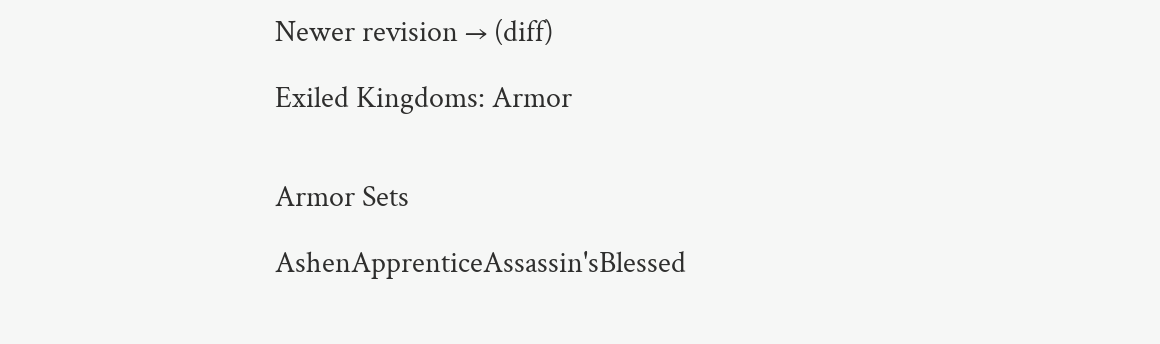Newer revision → (diff)

Exiled Kingdoms: Armor


Armor Sets

AshenApprenticeAssassin'sBlessed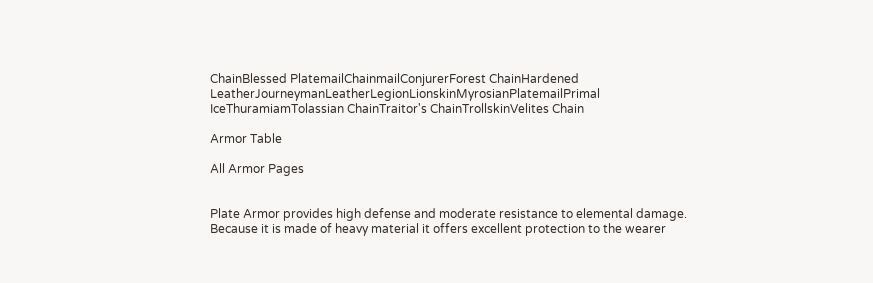ChainBlessed PlatemailChainmailConjurerForest ChainHardened LeatherJourneymanLeatherLegionLionskinMyrosianPlatemailPrimal IceThuramiamTolassian ChainTraitor's ChainTrollskinVelites Chain

Armor Table

All Armor Pages


Plate Armor provides high defense and moderate resistance to elemental damage. Because it is made of heavy material it offers excellent protection to the wearer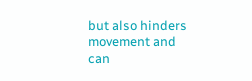but also hinders movement and can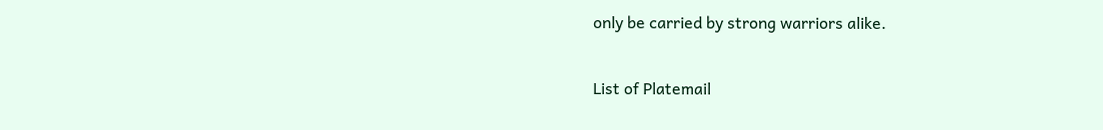only be carried by strong warriors alike.

List of Platemail